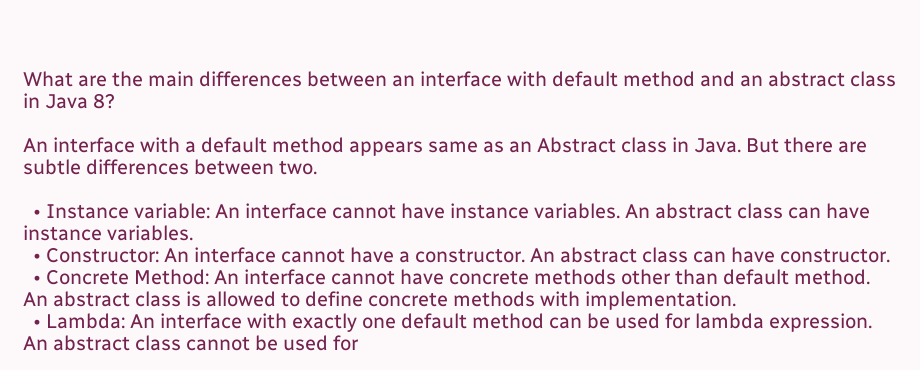What are the main differences between an interface with default method and an abstract class in Java 8?

An interface with a default method appears same as an Abstract class in Java. But there are subtle differences between two.

  • Instance variable: An interface cannot have instance variables. An abstract class can have instance variables.
  • Constructor: An interface cannot have a constructor. An abstract class can have constructor.
  • Concrete Method: An interface cannot have concrete methods other than default method. An abstract class is allowed to define concrete methods with implementation.
  • Lambda: An interface with exactly one default method can be used for lambda expression. An abstract class cannot be used for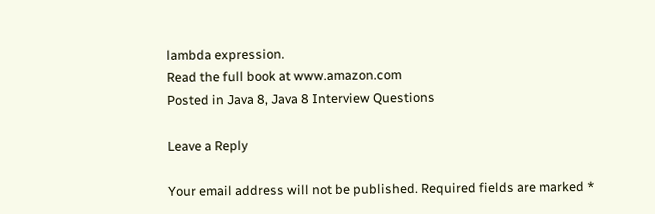lambda expression.
Read the full book at www.amazon.com
Posted in Java 8, Java 8 Interview Questions

Leave a Reply

Your email address will not be published. Required fields are marked *